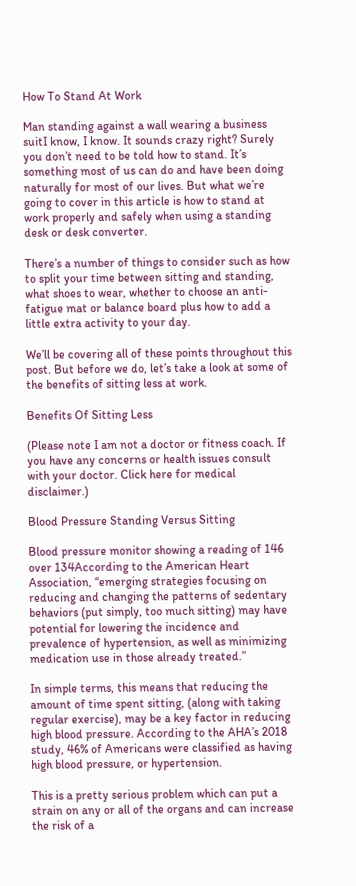How To Stand At Work

Man standing against a wall wearing a business suitI know, I know. It sounds crazy right? Surely you don’t need to be told how to stand. It’s something most of us can do and have been doing naturally for most of our lives. But what we’re going to cover in this article is how to stand at work properly and safely when using a standing desk or desk converter.

There’s a number of things to consider such as how to split your time between sitting and standing, what shoes to wear, whether to choose an anti-fatigue mat or balance board plus how to add a little extra activity to your day.

We’ll be covering all of these points throughout this post. But before we do, let’s take a look at some of the benefits of sitting less at work.

Benefits Of Sitting Less

(Please note I am not a doctor or fitness coach. If you have any concerns or health issues consult with your doctor. Click here for medical disclaimer.)

Blood Pressure Standing Versus Sitting

Blood pressure monitor showing a reading of 146 over 134According to the American Heart Association, “emerging strategies focusing on reducing and changing the patterns of sedentary behaviors (put simply, too much sitting) may have potential for lowering the incidence and prevalence of hypertension, as well as minimizing medication use in those already treated.”

In simple terms, this means that reducing the amount of time spent sitting, (along with taking regular exercise), may be a key factor in reducing high blood pressure. According to the AHA’s 2018 study, 46% of Americans were classified as having high blood pressure, or hypertension.

This is a pretty serious problem which can put a strain on any or all of the organs and can increase the risk of a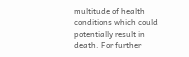multitude of health conditions which could potentially result in death. For further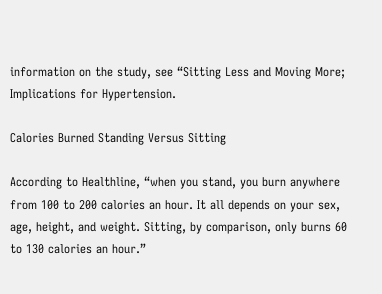information on the study, see “Sitting Less and Moving More; Implications for Hypertension.

Calories Burned Standing Versus Sitting

According to Healthline, “when you stand, you burn anywhere from 100 to 200 calories an hour. It all depends on your sex, age, height, and weight. Sitting, by comparison, only burns 60 to 130 calories an hour.”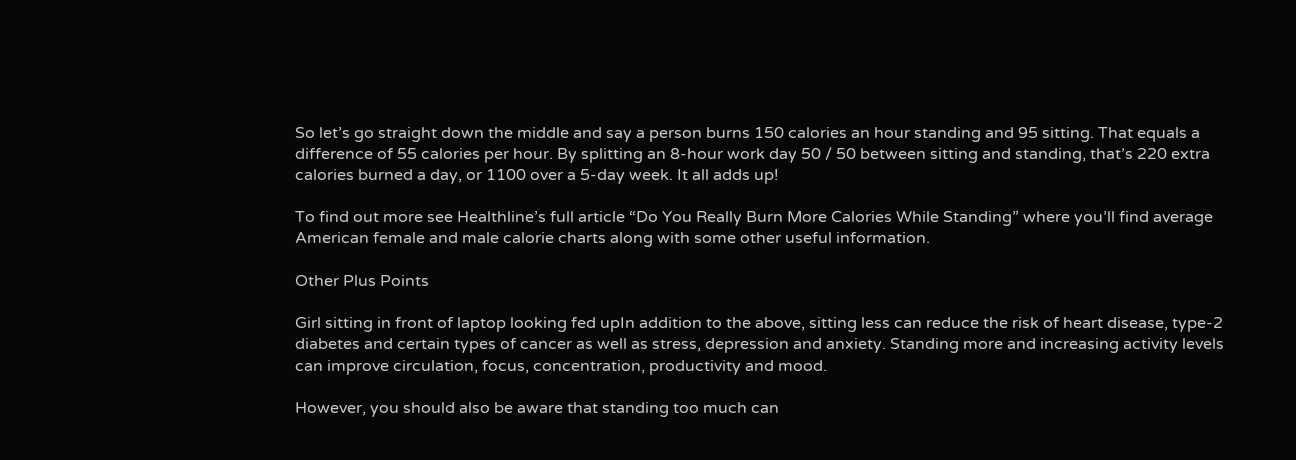So let’s go straight down the middle and say a person burns 150 calories an hour standing and 95 sitting. That equals a difference of 55 calories per hour. By splitting an 8-hour work day 50 / 50 between sitting and standing, that’s 220 extra calories burned a day, or 1100 over a 5-day week. It all adds up!

To find out more see Healthline’s full article “Do You Really Burn More Calories While Standing” where you’ll find average American female and male calorie charts along with some other useful information.

Other Plus Points

Girl sitting in front of laptop looking fed upIn addition to the above, sitting less can reduce the risk of heart disease, type-2 diabetes and certain types of cancer as well as stress, depression and anxiety. Standing more and increasing activity levels can improve circulation, focus, concentration, productivity and mood.

However, you should also be aware that standing too much can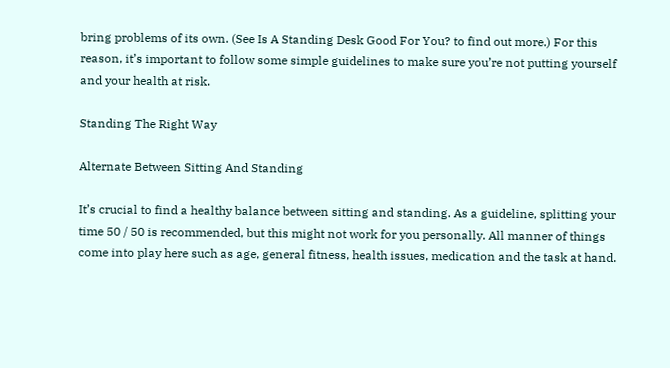bring problems of its own. (See Is A Standing Desk Good For You? to find out more.) For this reason, it’s important to follow some simple guidelines to make sure you’re not putting yourself and your health at risk.

Standing The Right Way

Alternate Between Sitting And Standing

It’s crucial to find a healthy balance between sitting and standing. As a guideline, splitting your time 50 / 50 is recommended, but this might not work for you personally. All manner of things come into play here such as age, general fitness, health issues, medication and the task at hand.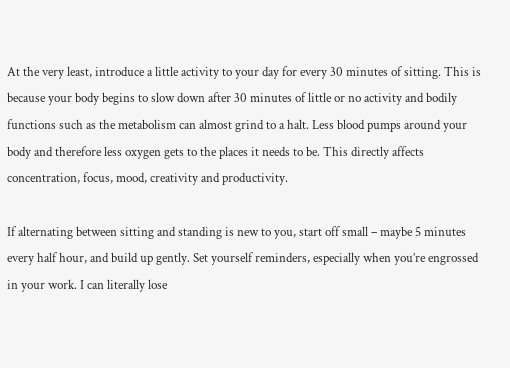At the very least, introduce a little activity to your day for every 30 minutes of sitting. This is because your body begins to slow down after 30 minutes of little or no activity and bodily functions such as the metabolism can almost grind to a halt. Less blood pumps around your body and therefore less oxygen gets to the places it needs to be. This directly affects concentration, focus, mood, creativity and productivity.

If alternating between sitting and standing is new to you, start off small – maybe 5 minutes every half hour, and build up gently. Set yourself reminders, especially when you’re engrossed in your work. I can literally lose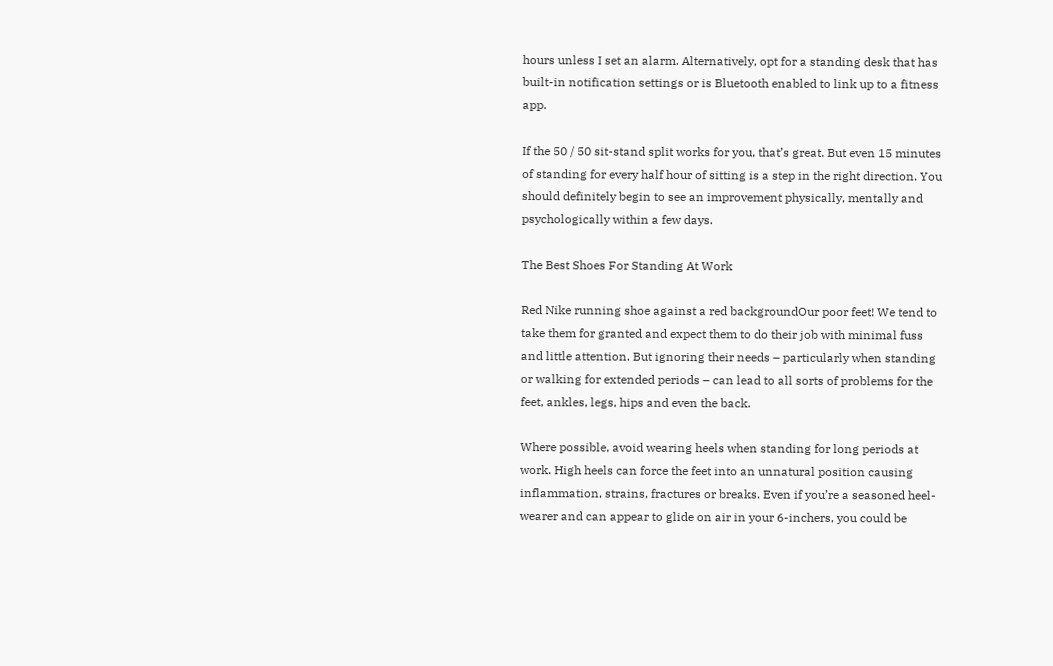hours unless I set an alarm. Alternatively, opt for a standing desk that has built-in notification settings or is Bluetooth enabled to link up to a fitness app.

If the 50 / 50 sit-stand split works for you, that’s great. But even 15 minutes of standing for every half hour of sitting is a step in the right direction. You should definitely begin to see an improvement physically, mentally and psychologically within a few days.

The Best Shoes For Standing At Work

Red Nike running shoe against a red backgroundOur poor feet! We tend to take them for granted and expect them to do their job with minimal fuss and little attention. But ignoring their needs – particularly when standing or walking for extended periods – can lead to all sorts of problems for the feet, ankles, legs, hips and even the back.

Where possible, avoid wearing heels when standing for long periods at work. High heels can force the feet into an unnatural position causing inflammation, strains, fractures or breaks. Even if you’re a seasoned heel-wearer and can appear to glide on air in your 6-inchers, you could be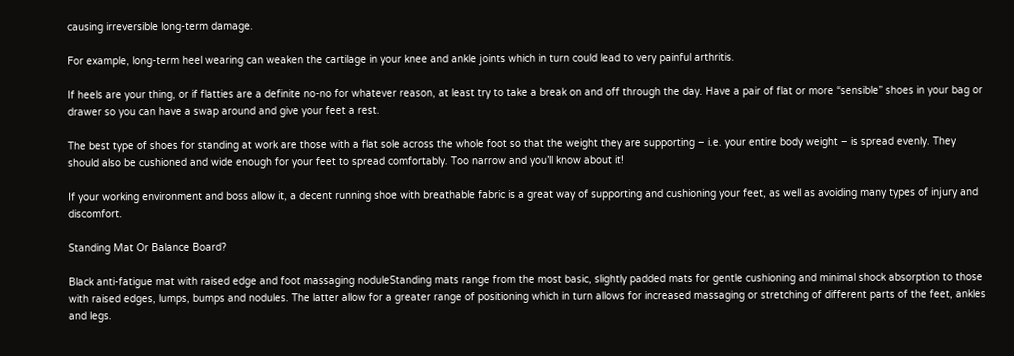causing irreversible long-term damage.

For example, long-term heel wearing can weaken the cartilage in your knee and ankle joints which in turn could lead to very painful arthritis.

If heels are your thing, or if flatties are a definite no-no for whatever reason, at least try to take a break on and off through the day. Have a pair of flat or more “sensible” shoes in your bag or drawer so you can have a swap around and give your feet a rest.

The best type of shoes for standing at work are those with a flat sole across the whole foot so that the weight they are supporting – i.e. your entire body weight – is spread evenly. They should also be cushioned and wide enough for your feet to spread comfortably. Too narrow and you’ll know about it!

If your working environment and boss allow it, a decent running shoe with breathable fabric is a great way of supporting and cushioning your feet, as well as avoiding many types of injury and discomfort.

Standing Mat Or Balance Board?

Black anti-fatigue mat with raised edge and foot massaging noduleStanding mats range from the most basic, slightly padded mats for gentle cushioning and minimal shock absorption to those with raised edges, lumps, bumps and nodules. The latter allow for a greater range of positioning which in turn allows for increased massaging or stretching of different parts of the feet, ankles and legs.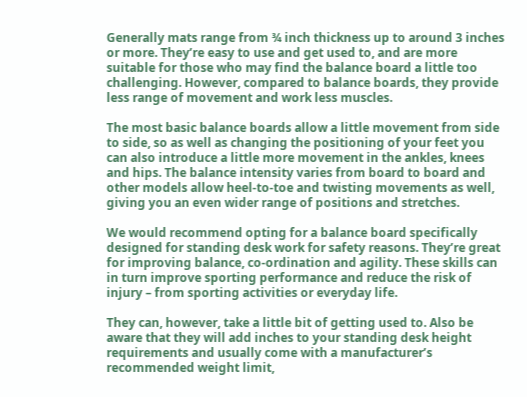Generally mats range from ¾ inch thickness up to around 3 inches or more. They’re easy to use and get used to, and are more suitable for those who may find the balance board a little too challenging. However, compared to balance boards, they provide less range of movement and work less muscles.

The most basic balance boards allow a little movement from side to side, so as well as changing the positioning of your feet you can also introduce a little more movement in the ankles, knees and hips. The balance intensity varies from board to board and other models allow heel-to-toe and twisting movements as well, giving you an even wider range of positions and stretches.

We would recommend opting for a balance board specifically designed for standing desk work for safety reasons. They’re great for improving balance, co-ordination and agility. These skills can in turn improve sporting performance and reduce the risk of injury – from sporting activities or everyday life.

They can, however, take a little bit of getting used to. Also be aware that they will add inches to your standing desk height requirements and usually come with a manufacturer’s recommended weight limit,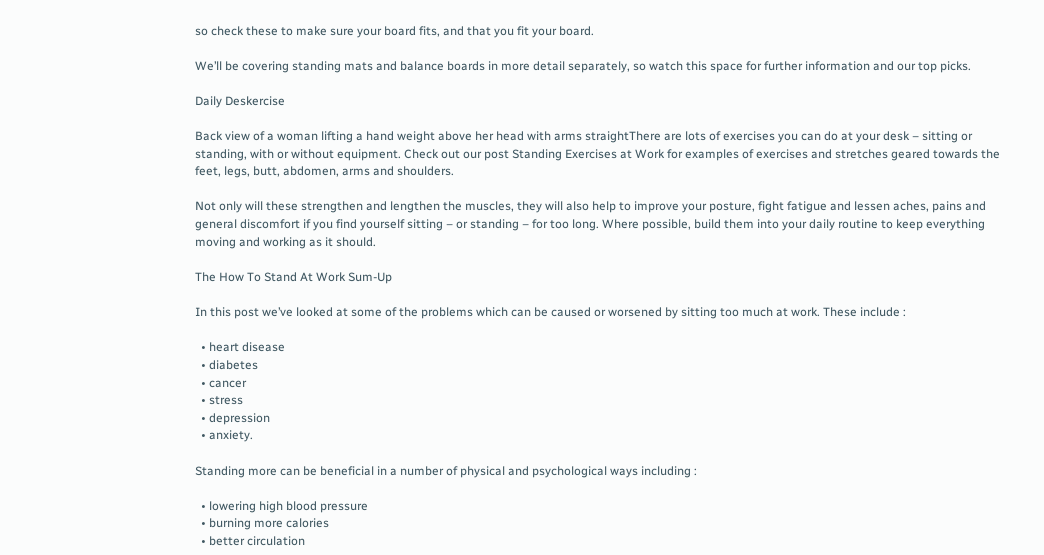so check these to make sure your board fits, and that you fit your board.

We’ll be covering standing mats and balance boards in more detail separately, so watch this space for further information and our top picks.

Daily Deskercise

Back view of a woman lifting a hand weight above her head with arms straightThere are lots of exercises you can do at your desk – sitting or standing, with or without equipment. Check out our post Standing Exercises at Work for examples of exercises and stretches geared towards the feet, legs, butt, abdomen, arms and shoulders.

Not only will these strengthen and lengthen the muscles, they will also help to improve your posture, fight fatigue and lessen aches, pains and general discomfort if you find yourself sitting – or standing – for too long. Where possible, build them into your daily routine to keep everything moving and working as it should.

The How To Stand At Work Sum-Up

In this post we’ve looked at some of the problems which can be caused or worsened by sitting too much at work. These include :

  • heart disease
  • diabetes
  • cancer
  • stress
  • depression
  • anxiety.

Standing more can be beneficial in a number of physical and psychological ways including :

  • lowering high blood pressure
  • burning more calories
  • better circulation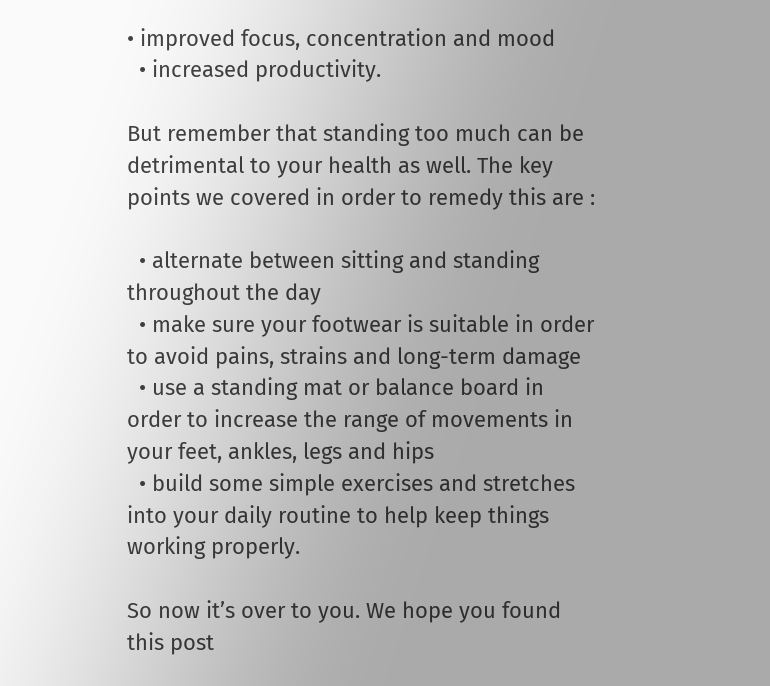• improved focus, concentration and mood
  • increased productivity.

But remember that standing too much can be detrimental to your health as well. The key points we covered in order to remedy this are :

  • alternate between sitting and standing throughout the day
  • make sure your footwear is suitable in order to avoid pains, strains and long-term damage
  • use a standing mat or balance board in order to increase the range of movements in your feet, ankles, legs and hips
  • build some simple exercises and stretches into your daily routine to help keep things working properly.

So now it’s over to you. We hope you found this post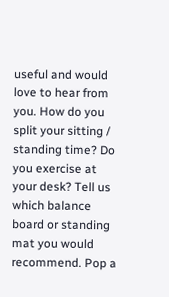useful and would love to hear from you. How do you split your sitting / standing time? Do you exercise at your desk? Tell us which balance board or standing mat you would recommend. Pop a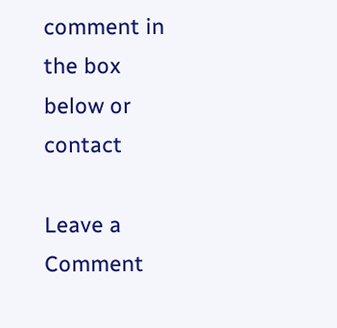comment in the box below or contact

Leave a Comment